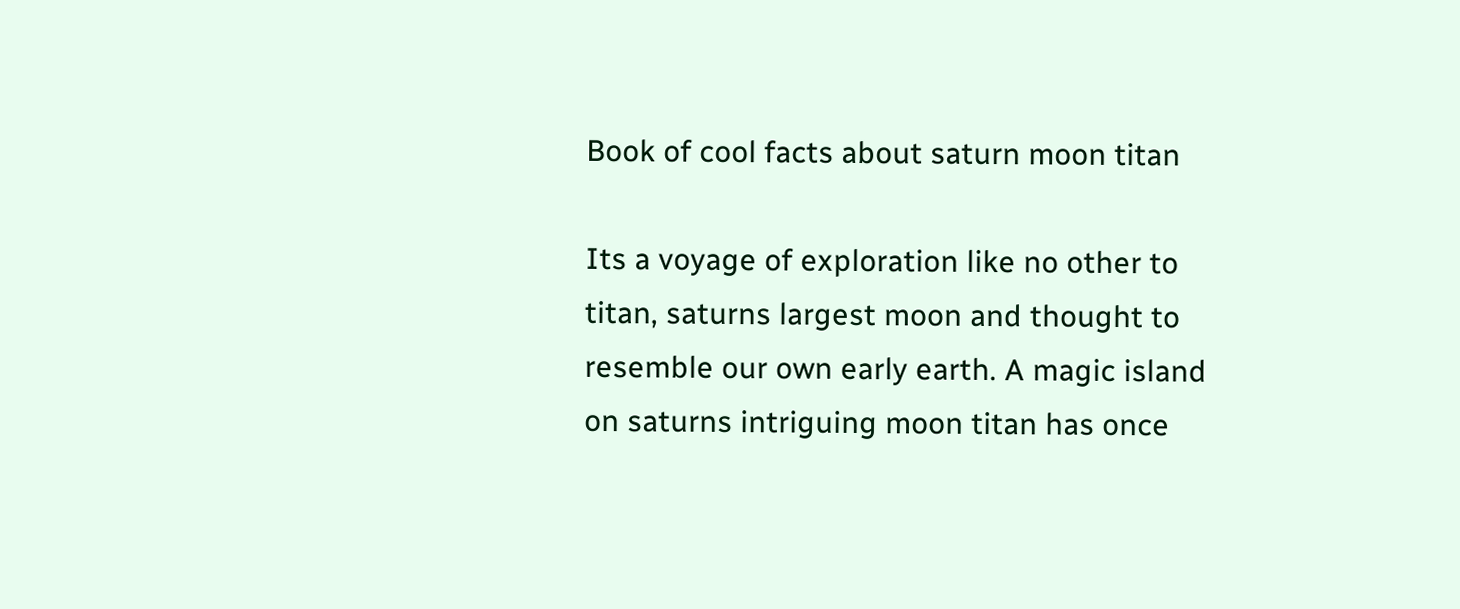Book of cool facts about saturn moon titan

Its a voyage of exploration like no other to titan, saturns largest moon and thought to resemble our own early earth. A magic island on saturns intriguing moon titan has once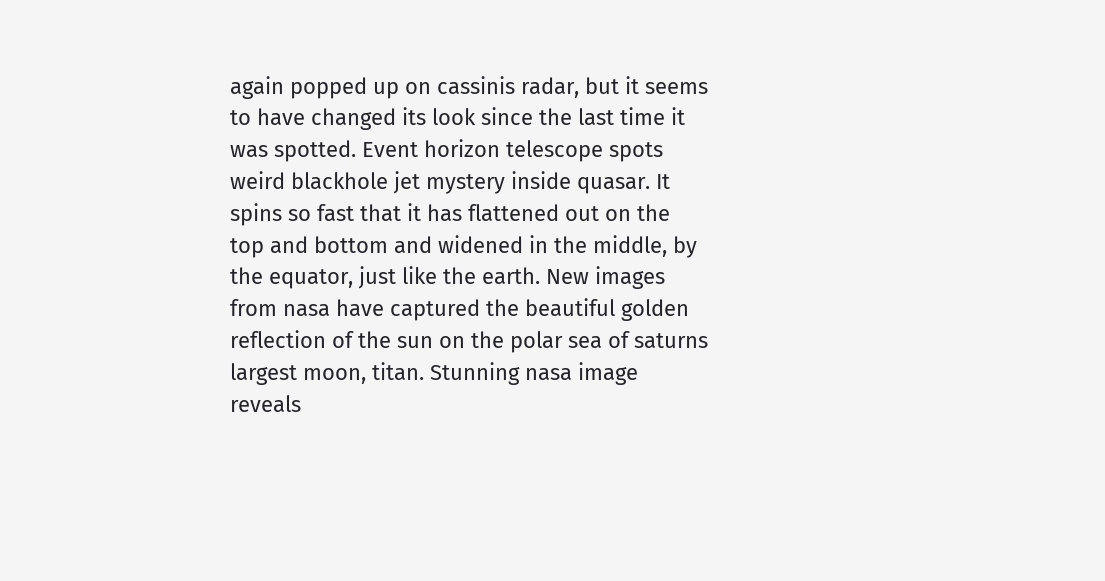again popped up on cassinis radar, but it seems to have changed its look since the last time it was spotted. Event horizon telescope spots weird blackhole jet mystery inside quasar. It spins so fast that it has flattened out on the top and bottom and widened in the middle, by the equator, just like the earth. New images from nasa have captured the beautiful golden reflection of the sun on the polar sea of saturns largest moon, titan. Stunning nasa image reveals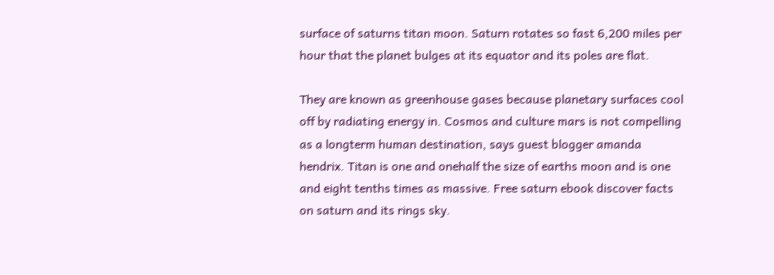surface of saturns titan moon. Saturn rotates so fast 6,200 miles per hour that the planet bulges at its equator and its poles are flat.

They are known as greenhouse gases because planetary surfaces cool off by radiating energy in. Cosmos and culture mars is not compelling as a longterm human destination, says guest blogger amanda hendrix. Titan is one and onehalf the size of earths moon and is one and eight tenths times as massive. Free saturn ebook discover facts on saturn and its rings sky.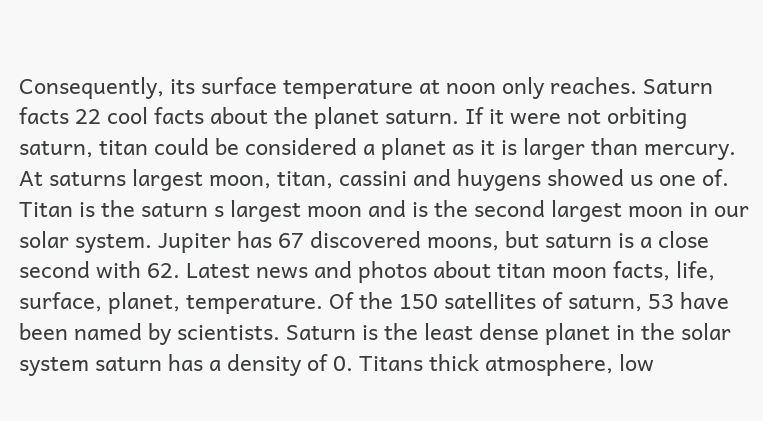Consequently, its surface temperature at noon only reaches. Saturn facts 22 cool facts about the planet saturn. If it were not orbiting saturn, titan could be considered a planet as it is larger than mercury. At saturns largest moon, titan, cassini and huygens showed us one of. Titan is the saturn s largest moon and is the second largest moon in our solar system. Jupiter has 67 discovered moons, but saturn is a close second with 62. Latest news and photos about titan moon facts, life, surface, planet, temperature. Of the 150 satellites of saturn, 53 have been named by scientists. Saturn is the least dense planet in the solar system saturn has a density of 0. Titans thick atmosphere, low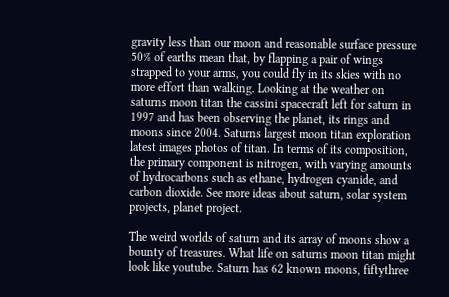gravity less than our moon and reasonable surface pressure 50% of earths mean that, by flapping a pair of wings strapped to your arms, you could fly in its skies with no more effort than walking. Looking at the weather on saturns moon titan the cassini spacecraft left for saturn in 1997 and has been observing the planet, its rings and moons since 2004. Saturns largest moon titan exploration latest images photos of titan. In terms of its composition, the primary component is nitrogen, with varying amounts of hydrocarbons such as ethane, hydrogen cyanide, and carbon dioxide. See more ideas about saturn, solar system projects, planet project.

The weird worlds of saturn and its array of moons show a bounty of treasures. What life on saturns moon titan might look like youtube. Saturn has 62 known moons, fiftythree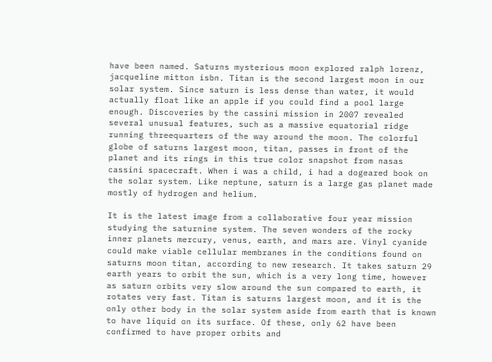have been named. Saturns mysterious moon explored ralph lorenz, jacqueline mitton isbn. Titan is the second largest moon in our solar system. Since saturn is less dense than water, it would actually float like an apple if you could find a pool large enough. Discoveries by the cassini mission in 2007 revealed several unusual features, such as a massive equatorial ridge running threequarters of the way around the moon. The colorful globe of saturns largest moon, titan, passes in front of the planet and its rings in this true color snapshot from nasas cassini spacecraft. When i was a child, i had a dogeared book on the solar system. Like neptune, saturn is a large gas planet made mostly of hydrogen and helium.

It is the latest image from a collaborative four year mission studying the saturnine system. The seven wonders of the rocky inner planets mercury, venus, earth, and mars are. Vinyl cyanide could make viable cellular membranes in the conditions found on saturns moon titan, according to new research. It takes saturn 29 earth years to orbit the sun, which is a very long time, however as saturn orbits very slow around the sun compared to earth, it rotates very fast. Titan is saturns largest moon, and it is the only other body in the solar system aside from earth that is known to have liquid on its surface. Of these, only 62 have been confirmed to have proper orbits and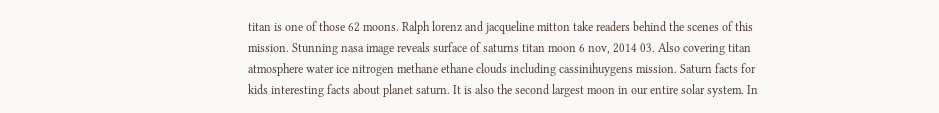titan is one of those 62 moons. Ralph lorenz and jacqueline mitton take readers behind the scenes of this mission. Stunning nasa image reveals surface of saturns titan moon 6 nov, 2014 03. Also covering titan atmosphere water ice nitrogen methane ethane clouds including cassinihuygens mission. Saturn facts for kids interesting facts about planet saturn. It is also the second largest moon in our entire solar system. In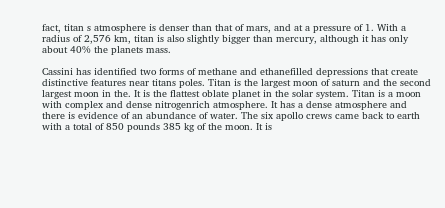fact, titan s atmosphere is denser than that of mars, and at a pressure of 1. With a radius of 2,576 km, titan is also slightly bigger than mercury, although it has only about 40% the planets mass.

Cassini has identified two forms of methane and ethanefilled depressions that create distinctive features near titans poles. Titan is the largest moon of saturn and the second largest moon in the. It is the flattest oblate planet in the solar system. Titan is a moon with complex and dense nitrogenrich atmosphere. It has a dense atmosphere and there is evidence of an abundance of water. The six apollo crews came back to earth with a total of 850 pounds 385 kg of the moon. It is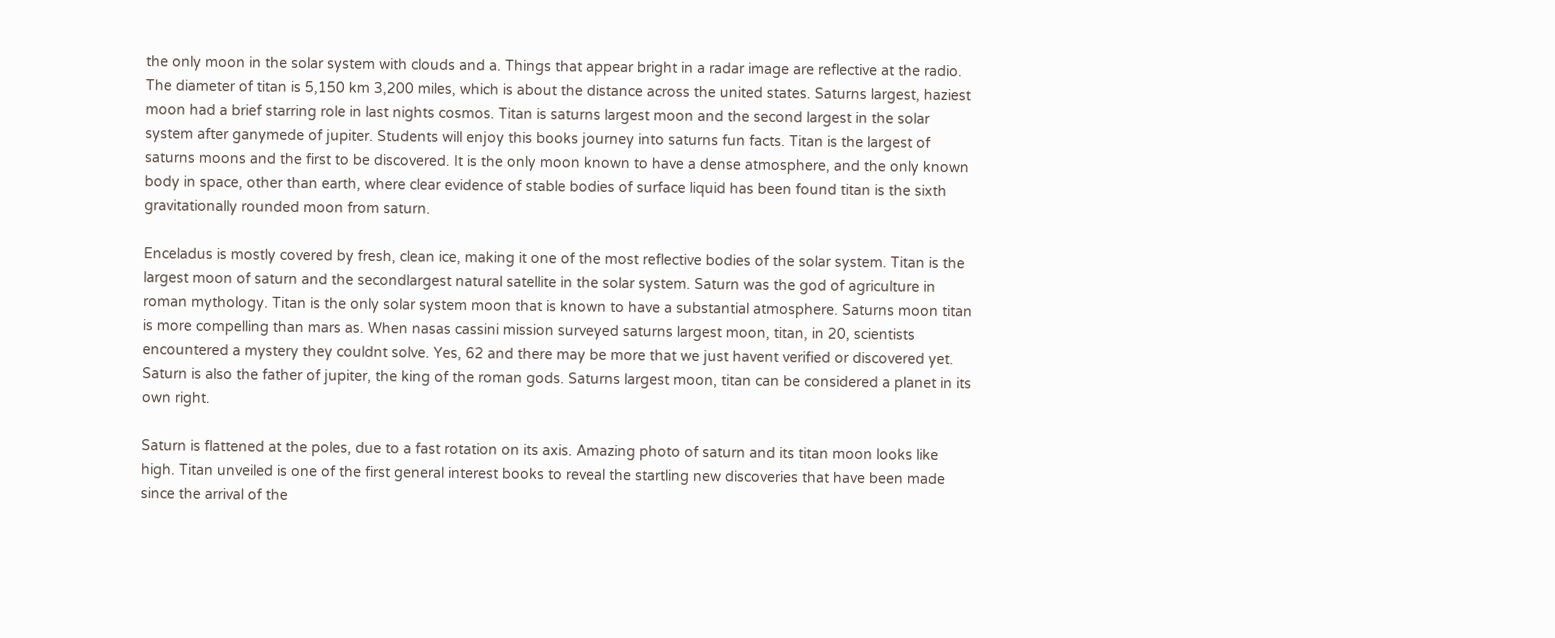the only moon in the solar system with clouds and a. Things that appear bright in a radar image are reflective at the radio. The diameter of titan is 5,150 km 3,200 miles, which is about the distance across the united states. Saturns largest, haziest moon had a brief starring role in last nights cosmos. Titan is saturns largest moon and the second largest in the solar system after ganymede of jupiter. Students will enjoy this books journey into saturns fun facts. Titan is the largest of saturns moons and the first to be discovered. It is the only moon known to have a dense atmosphere, and the only known body in space, other than earth, where clear evidence of stable bodies of surface liquid has been found titan is the sixth gravitationally rounded moon from saturn.

Enceladus is mostly covered by fresh, clean ice, making it one of the most reflective bodies of the solar system. Titan is the largest moon of saturn and the secondlargest natural satellite in the solar system. Saturn was the god of agriculture in roman mythology. Titan is the only solar system moon that is known to have a substantial atmosphere. Saturns moon titan is more compelling than mars as. When nasas cassini mission surveyed saturns largest moon, titan, in 20, scientists encountered a mystery they couldnt solve. Yes, 62 and there may be more that we just havent verified or discovered yet. Saturn is also the father of jupiter, the king of the roman gods. Saturns largest moon, titan can be considered a planet in its own right.

Saturn is flattened at the poles, due to a fast rotation on its axis. Amazing photo of saturn and its titan moon looks like high. Titan unveiled is one of the first general interest books to reveal the startling new discoveries that have been made since the arrival of the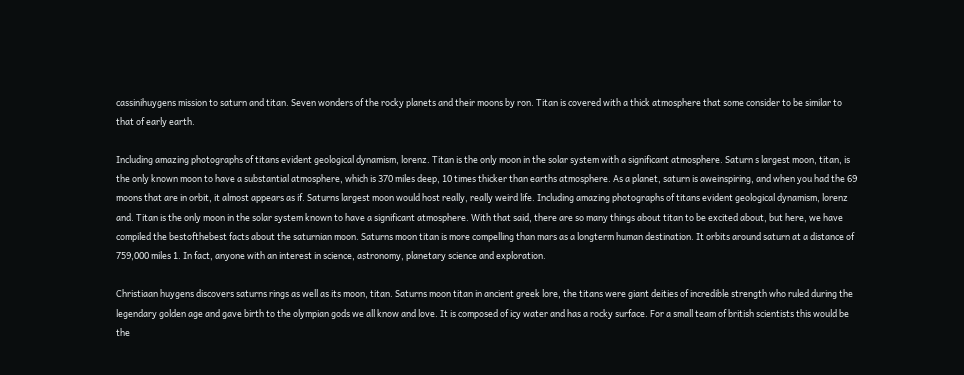cassinihuygens mission to saturn and titan. Seven wonders of the rocky planets and their moons by ron. Titan is covered with a thick atmosphere that some consider to be similar to that of early earth.

Including amazing photographs of titans evident geological dynamism, lorenz. Titan is the only moon in the solar system with a significant atmosphere. Saturn s largest moon, titan, is the only known moon to have a substantial atmosphere, which is 370 miles deep, 10 times thicker than earths atmosphere. As a planet, saturn is aweinspiring, and when you had the 69 moons that are in orbit, it almost appears as if. Saturns largest moon would host really, really weird life. Including amazing photographs of titans evident geological dynamism, lorenz and. Titan is the only moon in the solar system known to have a significant atmosphere. With that said, there are so many things about titan to be excited about, but here, we have compiled the bestofthebest facts about the saturnian moon. Saturns moon titan is more compelling than mars as a longterm human destination. It orbits around saturn at a distance of 759,000 miles 1. In fact, anyone with an interest in science, astronomy, planetary science and exploration.

Christiaan huygens discovers saturns rings as well as its moon, titan. Saturns moon titan in ancient greek lore, the titans were giant deities of incredible strength who ruled during the legendary golden age and gave birth to the olympian gods we all know and love. It is composed of icy water and has a rocky surface. For a small team of british scientists this would be the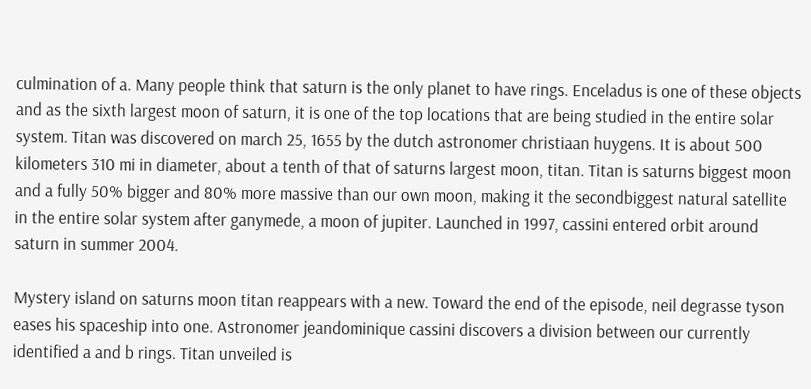culmination of a. Many people think that saturn is the only planet to have rings. Enceladus is one of these objects and as the sixth largest moon of saturn, it is one of the top locations that are being studied in the entire solar system. Titan was discovered on march 25, 1655 by the dutch astronomer christiaan huygens. It is about 500 kilometers 310 mi in diameter, about a tenth of that of saturns largest moon, titan. Titan is saturns biggest moon and a fully 50% bigger and 80% more massive than our own moon, making it the secondbiggest natural satellite in the entire solar system after ganymede, a moon of jupiter. Launched in 1997, cassini entered orbit around saturn in summer 2004.

Mystery island on saturns moon titan reappears with a new. Toward the end of the episode, neil degrasse tyson eases his spaceship into one. Astronomer jeandominique cassini discovers a division between our currently identified a and b rings. Titan unveiled is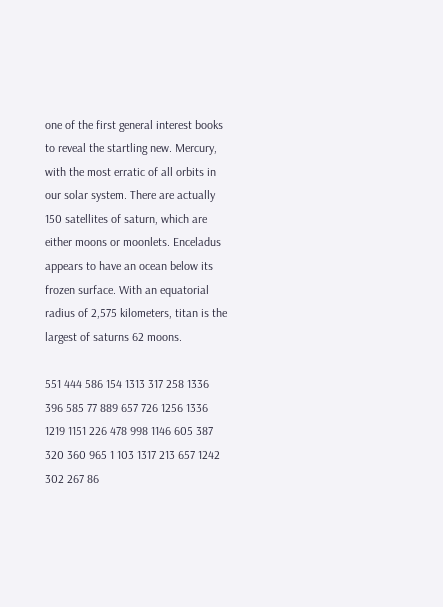one of the first general interest books to reveal the startling new. Mercury, with the most erratic of all orbits in our solar system. There are actually 150 satellites of saturn, which are either moons or moonlets. Enceladus appears to have an ocean below its frozen surface. With an equatorial radius of 2,575 kilometers, titan is the largest of saturns 62 moons.

551 444 586 154 1313 317 258 1336 396 585 77 889 657 726 1256 1336 1219 1151 226 478 998 1146 605 387 320 360 965 1 103 1317 213 657 1242 302 267 86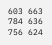603 663 784 636 756 624